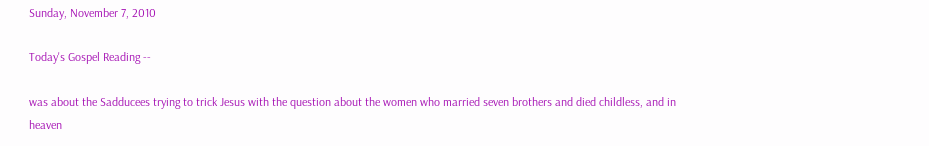Sunday, November 7, 2010

Today's Gospel Reading --

was about the Sadducees trying to trick Jesus with the question about the women who married seven brothers and died childless, and in heaven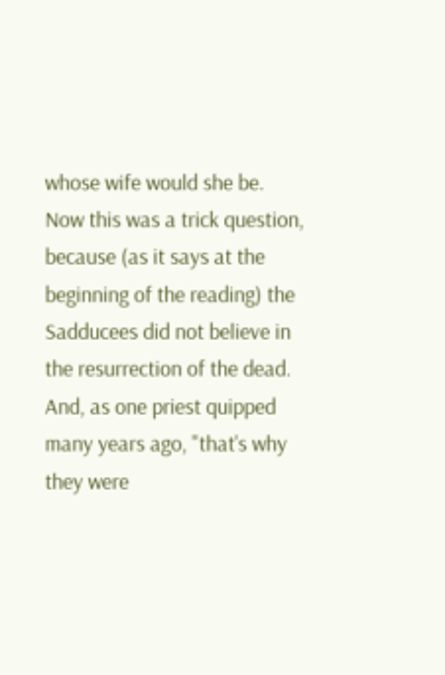whose wife would she be. Now this was a trick question, because (as it says at the beginning of the reading) the Sadducees did not believe in the resurrection of the dead. And, as one priest quipped many years ago, "that's why they were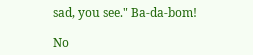sad, you see." Ba-da-bom!

No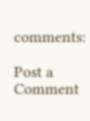comments:

Post a Comment